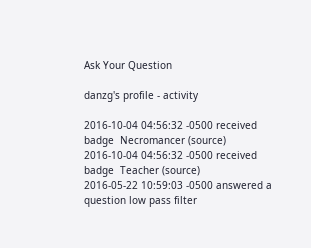Ask Your Question

danzg's profile - activity

2016-10-04 04:56:32 -0500 received badge  Necromancer (source)
2016-10-04 04:56:32 -0500 received badge  Teacher (source)
2016-05-22 10:59:03 -0500 answered a question low pass filter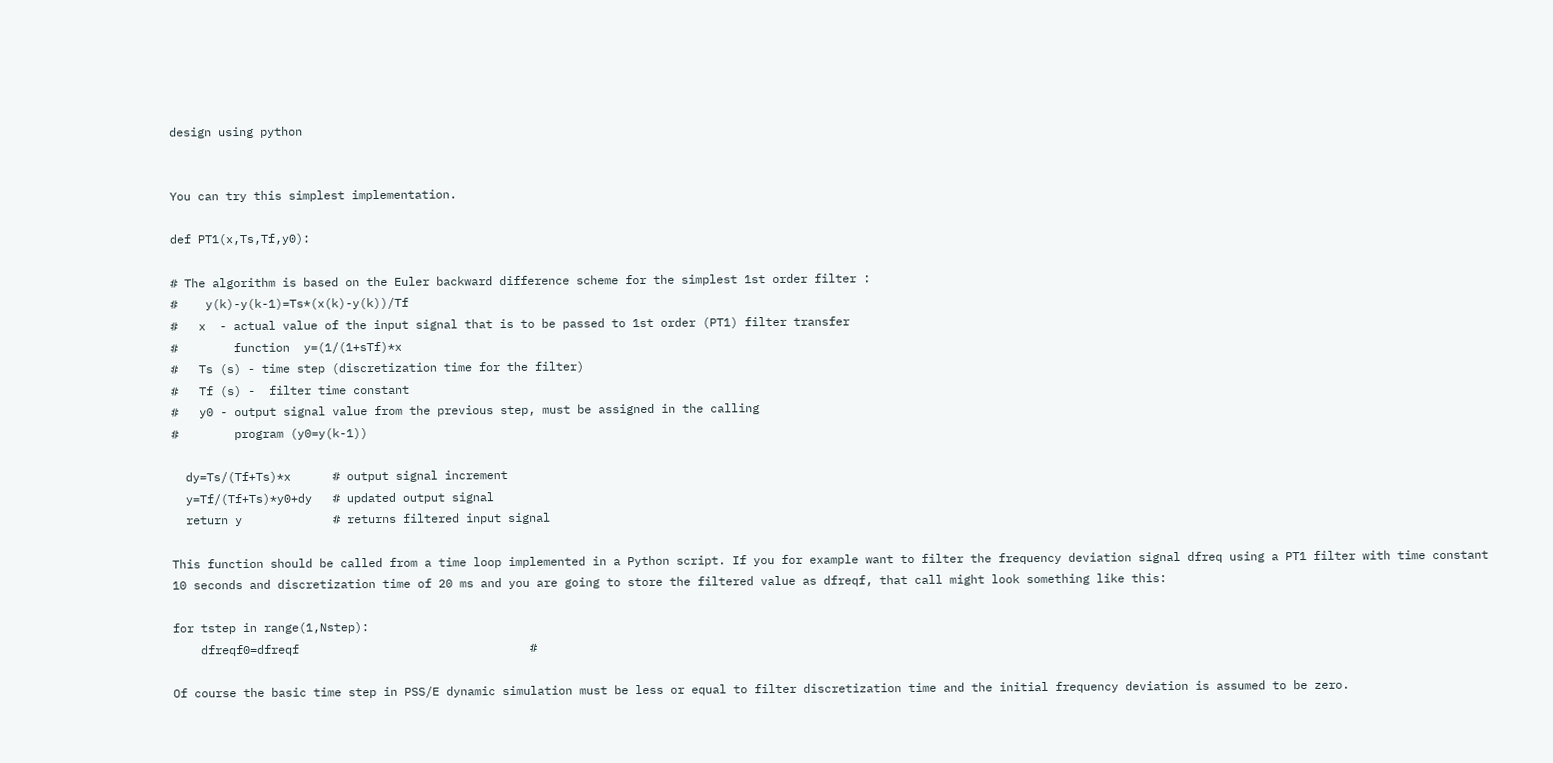design using python


You can try this simplest implementation.

def PT1(x,Ts,Tf,y0):

# The algorithm is based on the Euler backward difference scheme for the simplest 1st order filter :
#    y(k)-y(k-1)=Ts*(x(k)-y(k))/Tf
#   x  - actual value of the input signal that is to be passed to 1st order (PT1) filter transfer
#        function  y=(1/(1+sTf)*x
#   Ts (s) - time step (discretization time for the filter)
#   Tf (s) -  filter time constant
#   y0 - output signal value from the previous step, must be assigned in the calling
#        program (y0=y(k-1))

  dy=Ts/(Tf+Ts)*x      # output signal increment
  y=Tf/(Tf+Ts)*y0+dy   # updated output signal
  return y             # returns filtered input signal

This function should be called from a time loop implemented in a Python script. If you for example want to filter the frequency deviation signal dfreq using a PT1 filter with time constant 10 seconds and discretization time of 20 ms and you are going to store the filtered value as dfreqf, that call might look something like this:

for tstep in range(1,Nstep):
    dfreqf0=dfreqf                                 #

Of course the basic time step in PSS/E dynamic simulation must be less or equal to filter discretization time and the initial frequency deviation is assumed to be zero.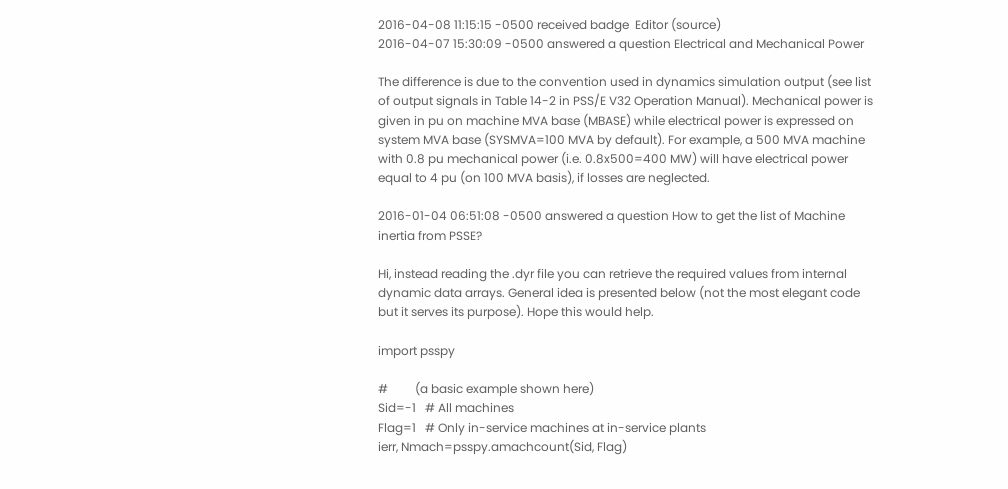2016-04-08 11:15:15 -0500 received badge  Editor (source)
2016-04-07 15:30:09 -0500 answered a question Electrical and Mechanical Power

The difference is due to the convention used in dynamics simulation output (see list of output signals in Table 14-2 in PSS/E V32 Operation Manual). Mechanical power is given in pu on machine MVA base (MBASE) while electrical power is expressed on system MVA base (SYSMVA=100 MVA by default). For example, a 500 MVA machine with 0.8 pu mechanical power (i.e. 0.8x500=400 MW) will have electrical power equal to 4 pu (on 100 MVA basis), if losses are neglected.

2016-01-04 06:51:08 -0500 answered a question How to get the list of Machine inertia from PSSE?

Hi, instead reading the .dyr file you can retrieve the required values from internal dynamic data arrays. General idea is presented below (not the most elegant code but it serves its purpose). Hope this would help.

import psspy

#         (a basic example shown here)
Sid=-1   # All machines
Flag=1   # Only in-service machines at in-service plants
ierr, Nmach=psspy.amachcount(Sid, Flag)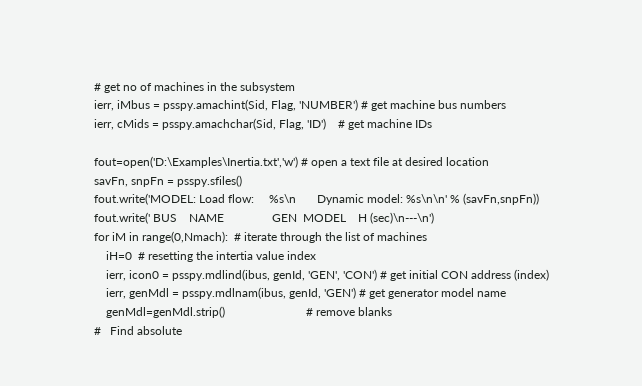# get no of machines in the subsystem
ierr, iMbus = psspy.amachint(Sid, Flag, 'NUMBER') # get machine bus numbers
ierr, cMids = psspy.amachchar(Sid, Flag, 'ID')    # get machine IDs

fout=open('D:\Examples\Inertia.txt','w') # open a text file at desired location
savFn, snpFn = psspy.sfiles()
fout.write('MODEL: Load flow:     %s\n       Dynamic model: %s\n\n' % (savFn,snpFn))
fout.write(' BUS    NAME                GEN  MODEL    H (sec)\n---\n')
for iM in range(0,Nmach):  # iterate through the list of machines
    iH=0  # resetting the intertia value index
    ierr, icon0 = psspy.mdlind(ibus, genId, 'GEN', 'CON') # get initial CON address (index)
    ierr, genMdl = psspy.mdlnam(ibus, genId, 'GEN') # get generator model name
    genMdl=genMdl.strip()                           # remove blanks
#   Find absolute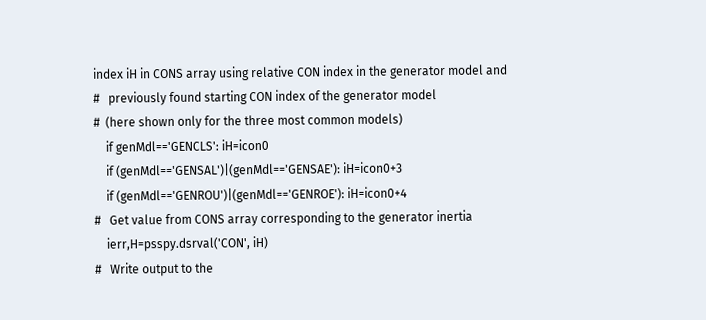index iH in CONS array using relative CON index in the generator model and
#   previously found starting CON index of the generator model
#  (here shown only for the three most common models)
    if genMdl=='GENCLS': iH=icon0
    if (genMdl=='GENSAL')|(genMdl=='GENSAE'): iH=icon0+3
    if (genMdl=='GENROU')|(genMdl=='GENROE'): iH=icon0+4
#   Get value from CONS array corresponding to the generator inertia
    ierr,H=psspy.dsrval('CON', iH)
#   Write output to the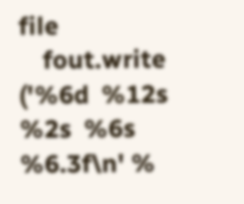file
    fout.write ('%6d  %12s   %2s  %6s  %6.3f\n' %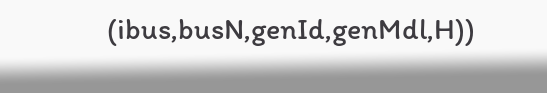(ibus,busN,genId,genMdl,H))